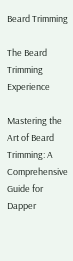Beard Trimming

The Beard Trimming Experience

Mastering the Art of Beard Trimming: A Comprehensive Guide for Dapper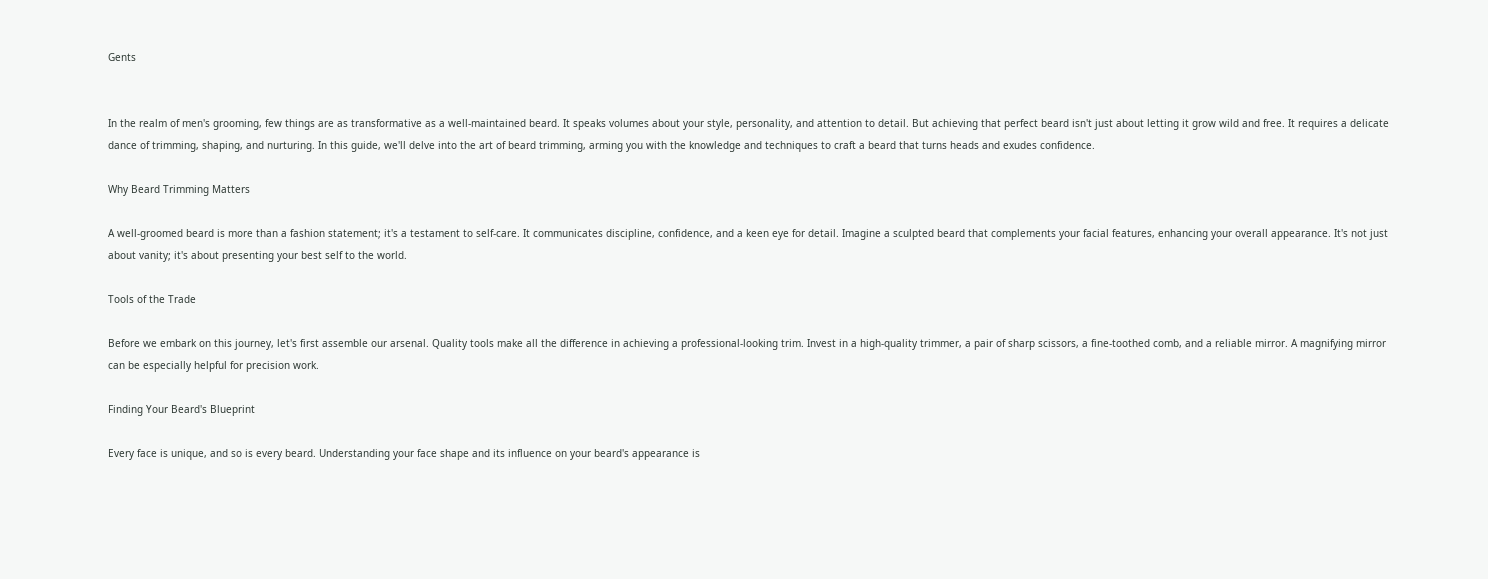Gents


In the realm of men's grooming, few things are as transformative as a well-maintained beard. It speaks volumes about your style, personality, and attention to detail. But achieving that perfect beard isn't just about letting it grow wild and free. It requires a delicate dance of trimming, shaping, and nurturing. In this guide, we'll delve into the art of beard trimming, arming you with the knowledge and techniques to craft a beard that turns heads and exudes confidence.

Why Beard Trimming Matters

A well-groomed beard is more than a fashion statement; it's a testament to self-care. It communicates discipline, confidence, and a keen eye for detail. Imagine a sculpted beard that complements your facial features, enhancing your overall appearance. It's not just about vanity; it's about presenting your best self to the world.

Tools of the Trade

Before we embark on this journey, let's first assemble our arsenal. Quality tools make all the difference in achieving a professional-looking trim. Invest in a high-quality trimmer, a pair of sharp scissors, a fine-toothed comb, and a reliable mirror. A magnifying mirror can be especially helpful for precision work.

Finding Your Beard's Blueprint

Every face is unique, and so is every beard. Understanding your face shape and its influence on your beard's appearance is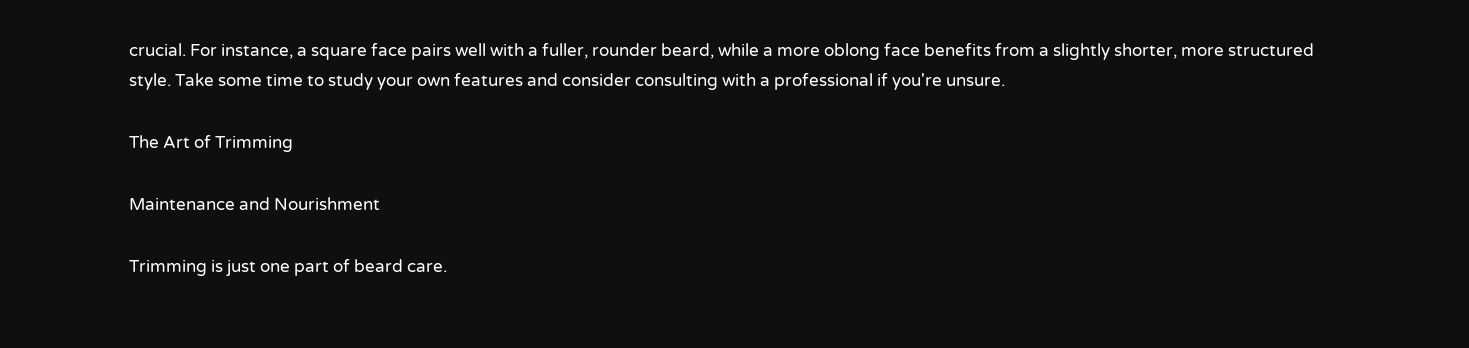crucial. For instance, a square face pairs well with a fuller, rounder beard, while a more oblong face benefits from a slightly shorter, more structured style. Take some time to study your own features and consider consulting with a professional if you're unsure.

The Art of Trimming

Maintenance and Nourishment

Trimming is just one part of beard care.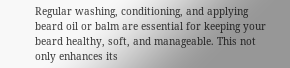Regular washing, conditioning, and applying beard oil or balm are essential for keeping your beard healthy, soft, and manageable. This not only enhances its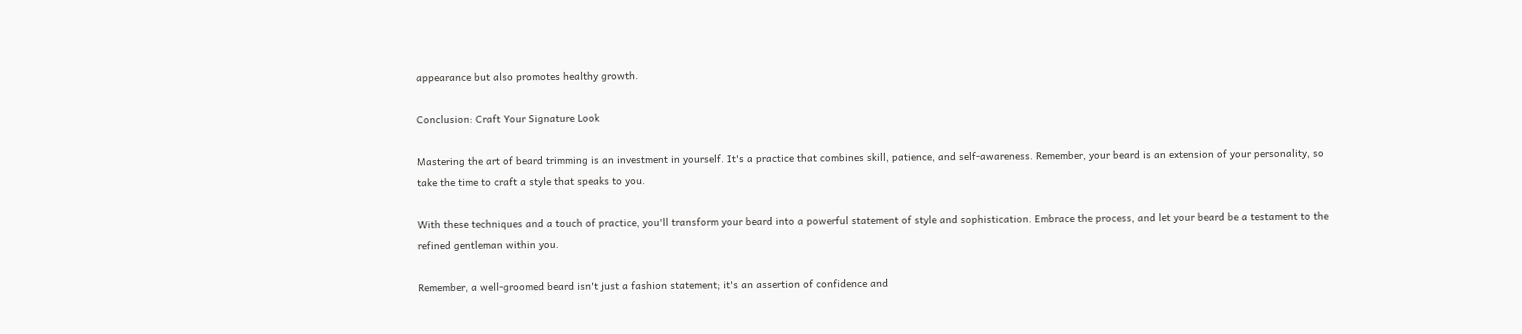appearance but also promotes healthy growth.

Conclusion: Craft Your Signature Look

Mastering the art of beard trimming is an investment in yourself. It's a practice that combines skill, patience, and self-awareness. Remember, your beard is an extension of your personality, so take the time to craft a style that speaks to you.

With these techniques and a touch of practice, you'll transform your beard into a powerful statement of style and sophistication. Embrace the process, and let your beard be a testament to the refined gentleman within you.

Remember, a well-groomed beard isn't just a fashion statement; it's an assertion of confidence and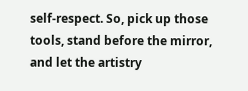self-respect. So, pick up those tools, stand before the mirror, and let the artistry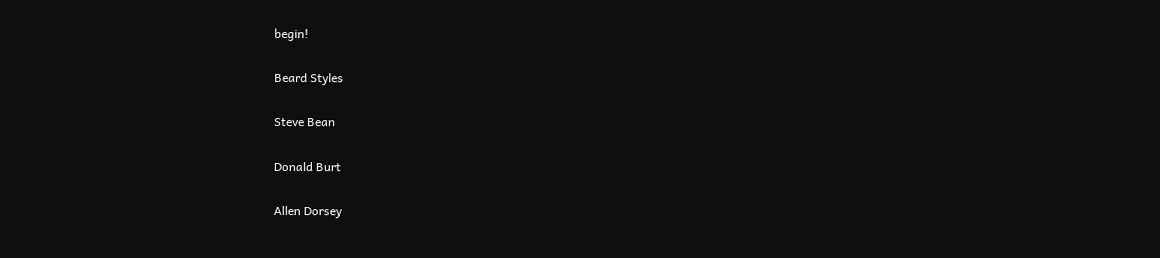begin!

Beard Styles

Steve Bean

Donald Burt

Allen Dorsey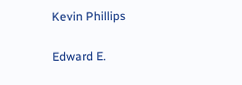Kevin Phillips

Edward E.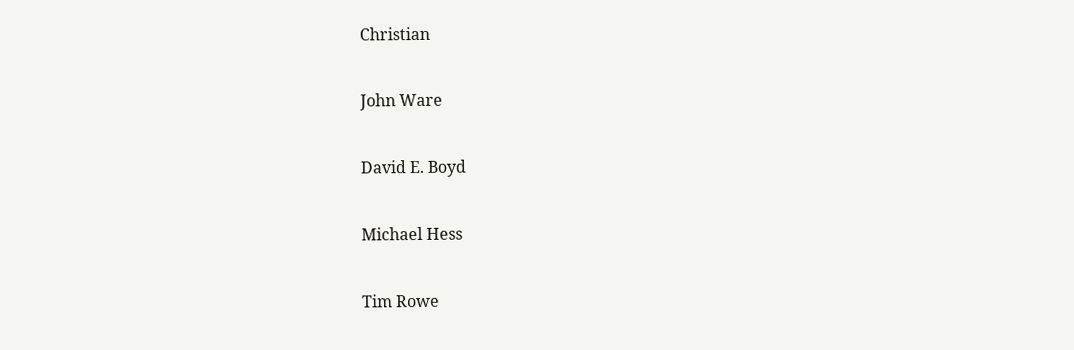Christian

John Ware

David E. Boyd

Michael Hess

Tim Rowe